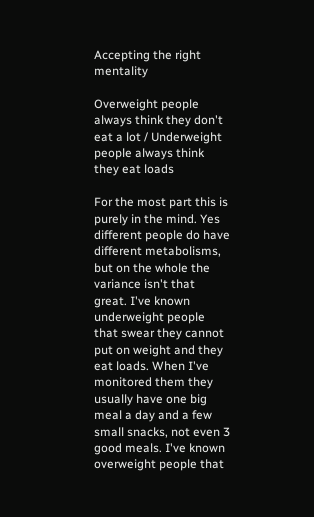Accepting the right mentality

Overweight people always think they don't eat a lot / Underweight people always think they eat loads

For the most part this is purely in the mind. Yes different people do have different metabolisms, but on the whole the variance isn't that great. I've known underweight people that swear they cannot put on weight and they eat loads. When I've monitored them they usually have one big meal a day and a few small snacks, not even 3 good meals. I've known overweight people that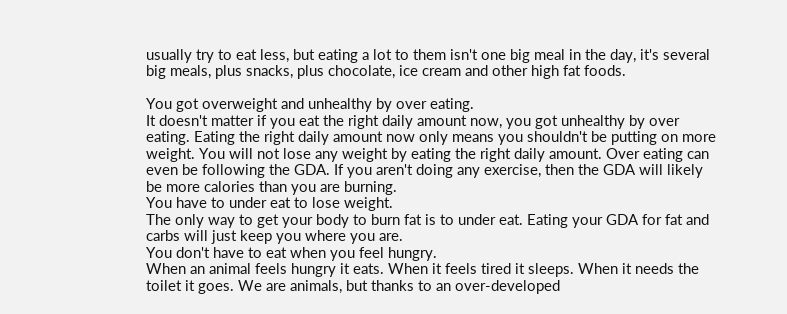usually try to eat less, but eating a lot to them isn't one big meal in the day, it's several big meals, plus snacks, plus chocolate, ice cream and other high fat foods.

You got overweight and unhealthy by over eating.
It doesn't matter if you eat the right daily amount now, you got unhealthy by over eating. Eating the right daily amount now only means you shouldn't be putting on more weight. You will not lose any weight by eating the right daily amount. Over eating can even be following the GDA. If you aren't doing any exercise, then the GDA will likely be more calories than you are burning.
You have to under eat to lose weight.
The only way to get your body to burn fat is to under eat. Eating your GDA for fat and carbs will just keep you where you are.
You don't have to eat when you feel hungry.
When an animal feels hungry it eats. When it feels tired it sleeps. When it needs the toilet it goes. We are animals, but thanks to an over-developed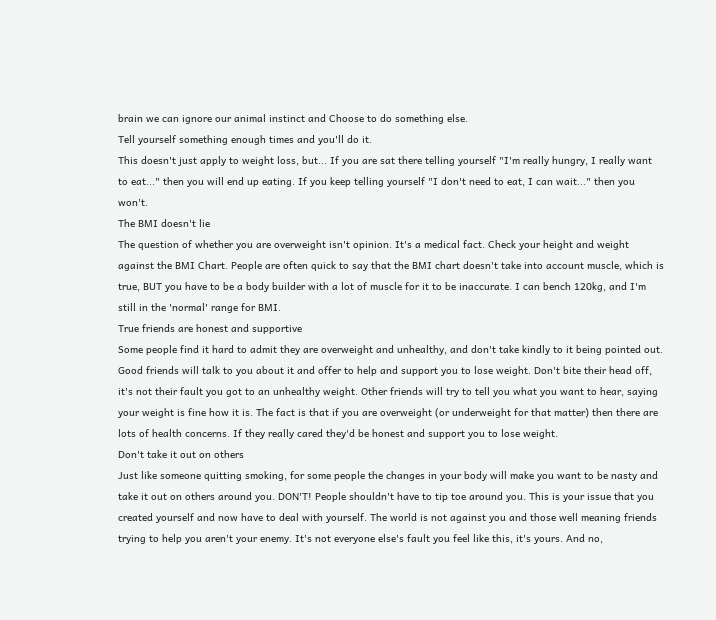brain we can ignore our animal instinct and Choose to do something else.
Tell yourself something enough times and you'll do it.
This doesn't just apply to weight loss, but... If you are sat there telling yourself "I'm really hungry, I really want to eat..." then you will end up eating. If you keep telling yourself "I don't need to eat, I can wait..." then you won't.
The BMI doesn't lie
The question of whether you are overweight isn't opinion. It's a medical fact. Check your height and weight against the BMI Chart. People are often quick to say that the BMI chart doesn't take into account muscle, which is true, BUT you have to be a body builder with a lot of muscle for it to be inaccurate. I can bench 120kg, and I'm still in the 'normal' range for BMI.
True friends are honest and supportive
Some people find it hard to admit they are overweight and unhealthy, and don't take kindly to it being pointed out. Good friends will talk to you about it and offer to help and support you to lose weight. Don't bite their head off, it's not their fault you got to an unhealthy weight. Other friends will try to tell you what you want to hear, saying your weight is fine how it is. The fact is that if you are overweight (or underweight for that matter) then there are lots of health concerns. If they really cared they'd be honest and support you to lose weight.
Don't take it out on others
Just like someone quitting smoking, for some people the changes in your body will make you want to be nasty and take it out on others around you. DON'T! People shouldn't have to tip toe around you. This is your issue that you created yourself and now have to deal with yourself. The world is not against you and those well meaning friends trying to help you aren't your enemy. It's not everyone else's fault you feel like this, it's yours. And no,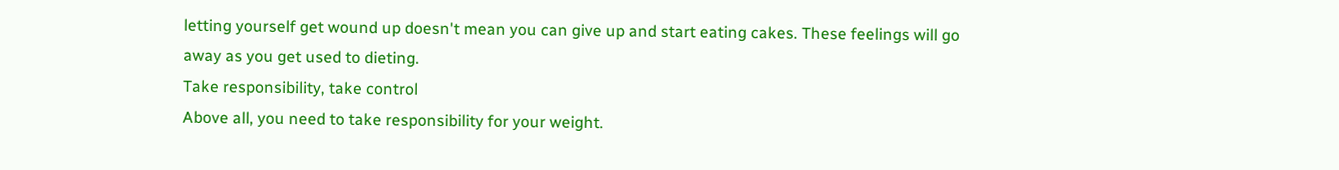letting yourself get wound up doesn't mean you can give up and start eating cakes. These feelings will go away as you get used to dieting.
Take responsibility, take control
Above all, you need to take responsibility for your weight.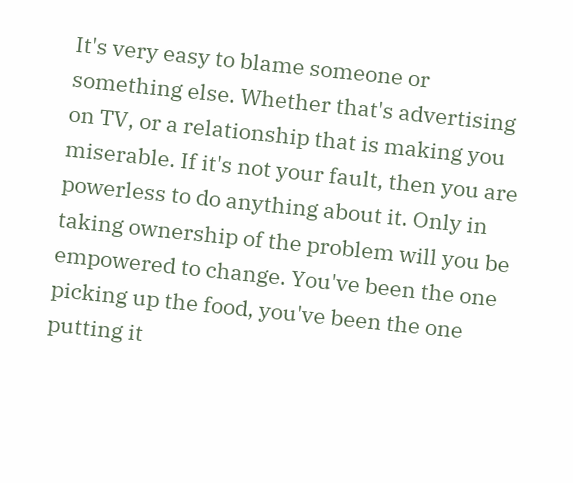It's very easy to blame someone or something else. Whether that's advertising on TV, or a relationship that is making you miserable. If it's not your fault, then you are powerless to do anything about it. Only in taking ownership of the problem will you be empowered to change. You've been the one picking up the food, you've been the one putting it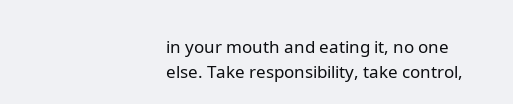in your mouth and eating it, no one else. Take responsibility, take control,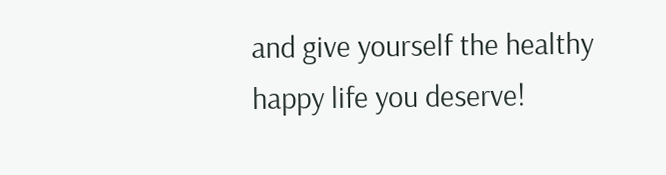and give yourself the healthy happy life you deserve!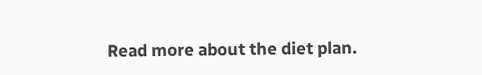Read more about the diet plan.